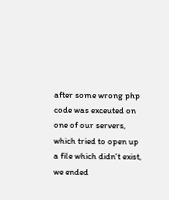after some wrong php code was exceuted on one of our servers, which tried to open up a file which didn't exist, we ended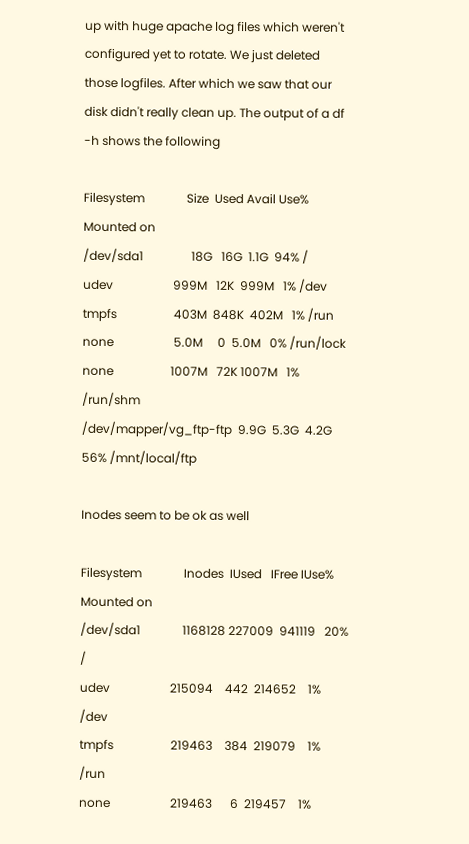up with huge apache log files which weren't configured yet to rotate. We just deleted those logfiles. After which we saw that our disk didn't really clean up. The output of a df -h shows the following

Filesystem              Size  Used Avail Use% Mounted on
/dev/sda1                18G   16G  1.1G  94% /
udev                    999M   12K  999M   1% /dev
tmpfs                   403M  848K  402M   1% /run
none                    5.0M     0  5.0M   0% /run/lock
none                   1007M   72K 1007M   1% /run/shm
/dev/mapper/vg_ftp-ftp  9.9G  5.3G  4.2G  56% /mnt/local/ftp

Inodes seem to be ok as well

Filesystem              Inodes  IUsed   IFree IUse% Mounted on
/dev/sda1              1168128 227009  941119   20% /
udev                    215094    442  214652    1% /dev
tmpfs                   219463    384  219079    1% /run
none                    219463      6  219457    1%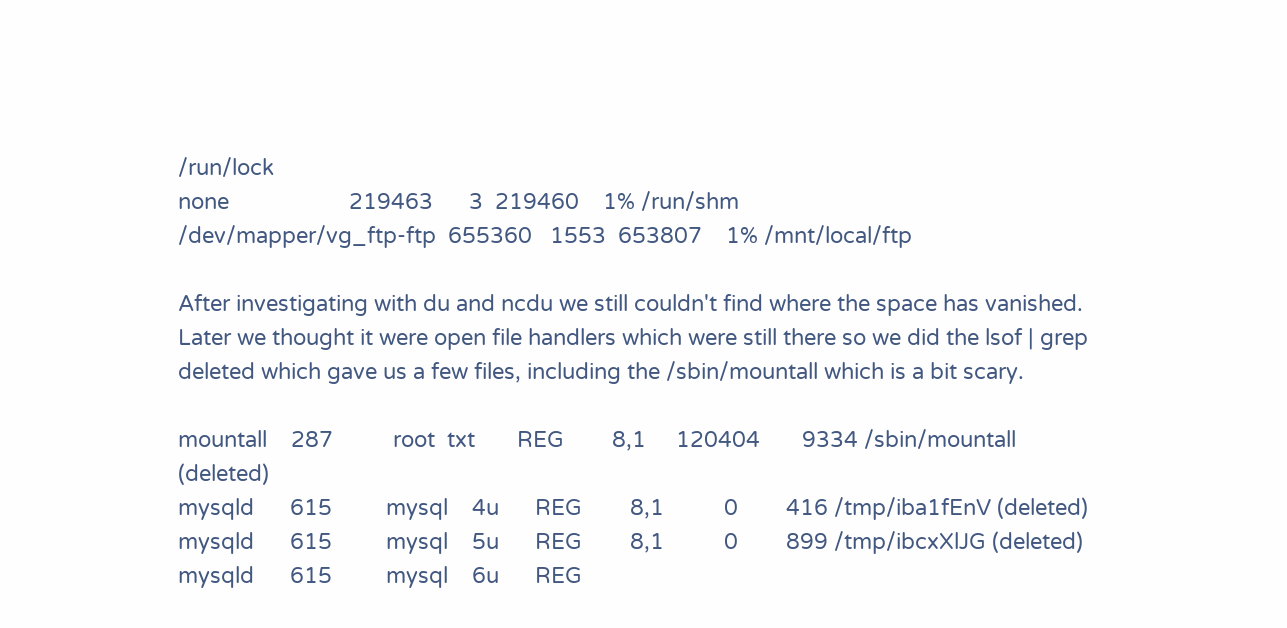/run/lock
none                    219463      3  219460    1% /run/shm
/dev/mapper/vg_ftp-ftp  655360   1553  653807    1% /mnt/local/ftp

After investigating with du and ncdu we still couldn't find where the space has vanished. Later we thought it were open file handlers which were still there so we did the lsof | grep deleted which gave us a few files, including the /sbin/mountall which is a bit scary.

mountall    287          root  txt       REG        8,1     120404       9334 /sbin/mountall (deleted)
mysqld      615         mysql    4u      REG        8,1          0        416 /tmp/iba1fEnV (deleted)
mysqld      615         mysql    5u      REG        8,1          0        899 /tmp/ibcxXlJG (deleted)
mysqld      615         mysql    6u      REG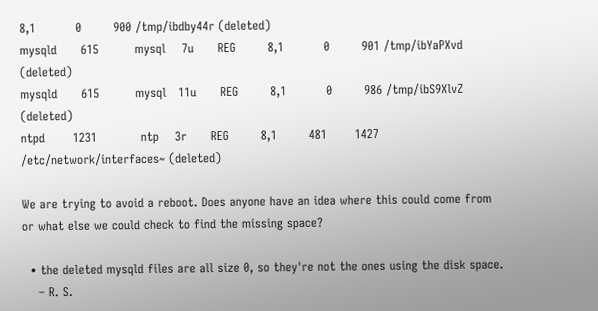8,1          0        900 /tmp/ibdby44r (deleted)
mysqld      615         mysql    7u      REG        8,1          0        901 /tmp/ibYaPXvd (deleted)
mysqld      615         mysql   11u      REG        8,1          0        986 /tmp/ibS9XlvZ (deleted)
ntpd       1231           ntp    3r      REG        8,1        481       1427 /etc/network/interfaces~ (deleted)

We are trying to avoid a reboot. Does anyone have an idea where this could come from or what else we could check to find the missing space?

  • the deleted mysqld files are all size 0, so they're not the ones using the disk space.
    – R. S.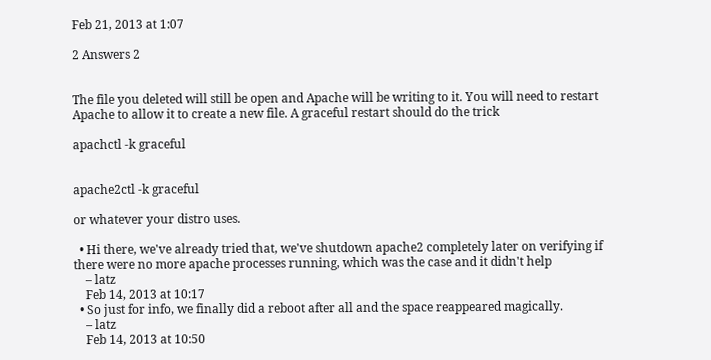Feb 21, 2013 at 1:07

2 Answers 2


The file you deleted will still be open and Apache will be writing to it. You will need to restart Apache to allow it to create a new file. A graceful restart should do the trick

apachctl -k graceful


apache2ctl -k graceful

or whatever your distro uses.

  • Hi there, we've already tried that, we've shutdown apache2 completely later on verifying if there were no more apache processes running, which was the case and it didn't help
    – latz
    Feb 14, 2013 at 10:17
  • So just for info, we finally did a reboot after all and the space reappeared magically.
    – latz
    Feb 14, 2013 at 10:50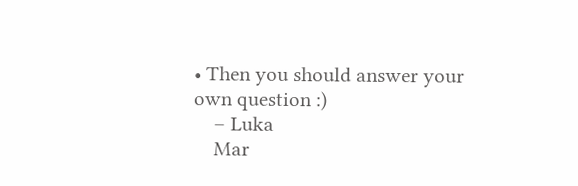• Then you should answer your own question :)
    – Luka
    Mar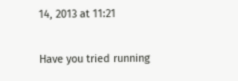14, 2013 at 11:21

Have you tried running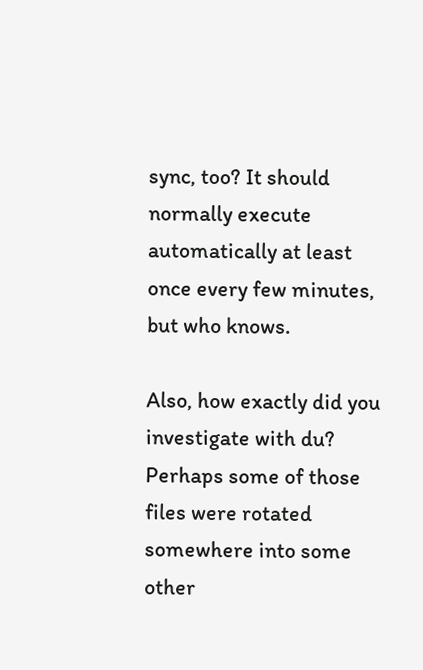sync, too? It should normally execute automatically at least once every few minutes, but who knows.

Also, how exactly did you investigate with du? Perhaps some of those files were rotated somewhere into some other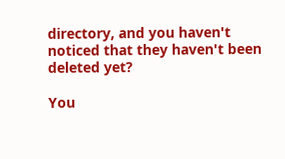directory, and you haven't noticed that they haven't been deleted yet?

You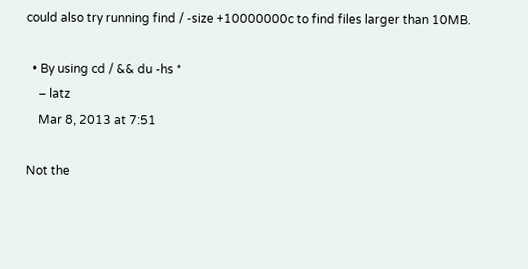could also try running find / -size +10000000c to find files larger than 10MB.

  • By using cd / && du -hs *
    – latz
    Mar 8, 2013 at 7:51

Not the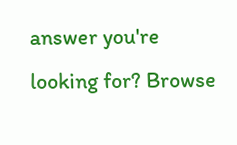answer you're looking for? Browse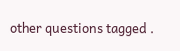other questions tagged .